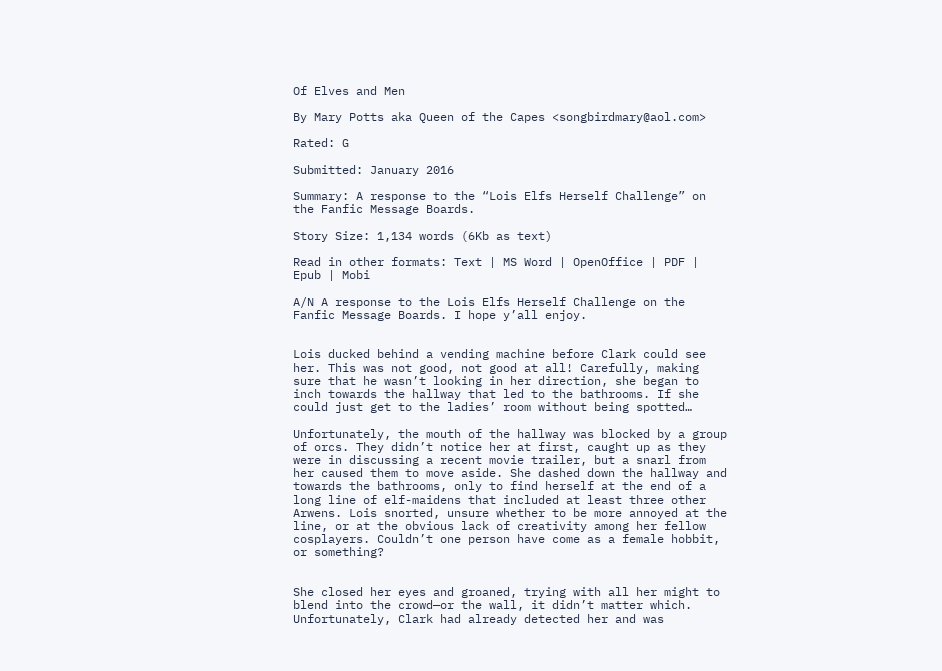Of Elves and Men

By Mary Potts aka Queen of the Capes <songbirdmary@aol.com>

Rated: G

Submitted: January 2016

Summary: A response to the “Lois Elfs Herself Challenge” on the Fanfic Message Boards.

Story Size: 1,134 words (6Kb as text)

Read in other formats: Text | MS Word | OpenOffice | PDF | Epub | Mobi

A/N A response to the Lois Elfs Herself Challenge on the Fanfic Message Boards. I hope y’all enjoy.


Lois ducked behind a vending machine before Clark could see her. This was not good, not good at all! Carefully, making sure that he wasn’t looking in her direction, she began to inch towards the hallway that led to the bathrooms. If she could just get to the ladies’ room without being spotted…

Unfortunately, the mouth of the hallway was blocked by a group of orcs. They didn’t notice her at first, caught up as they were in discussing a recent movie trailer, but a snarl from her caused them to move aside. She dashed down the hallway and towards the bathrooms, only to find herself at the end of a long line of elf-maidens that included at least three other Arwens. Lois snorted, unsure whether to be more annoyed at the line, or at the obvious lack of creativity among her fellow cosplayers. Couldn’t one person have come as a female hobbit, or something?


She closed her eyes and groaned, trying with all her might to blend into the crowd—or the wall, it didn’t matter which. Unfortunately, Clark had already detected her and was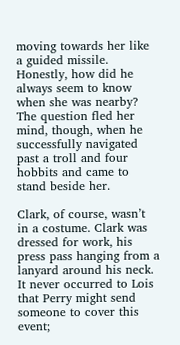moving towards her like a guided missile. Honestly, how did he always seem to know when she was nearby? The question fled her mind, though, when he successfully navigated past a troll and four hobbits and came to stand beside her.

Clark, of course, wasn’t in a costume. Clark was dressed for work, his press pass hanging from a lanyard around his neck. It never occurred to Lois that Perry might send someone to cover this event;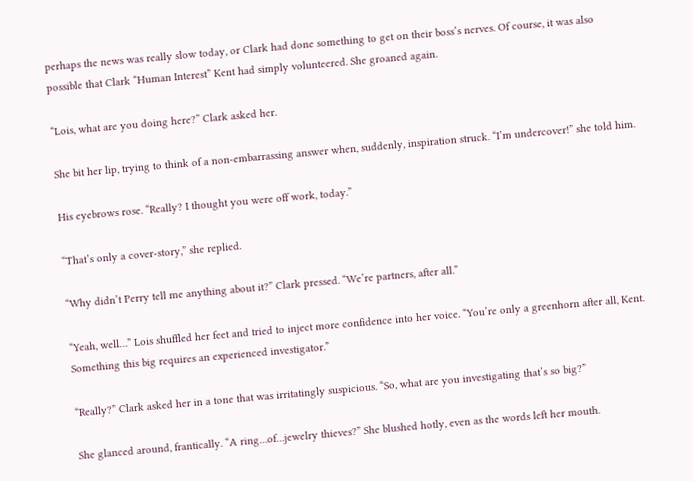perhaps the news was really slow today, or Clark had done something to get on their boss’s nerves. Of course, it was also possible that Clark “Human Interest” Kent had simply volunteered. She groaned again.

“Lois, what are you doing here?” Clark asked her.

She bit her lip, trying to think of a non-embarrassing answer when, suddenly, inspiration struck. “I’m undercover!” she told him.

His eyebrows rose. “Really? I thought you were off work, today.”

“That’s only a cover-story,” she replied.

“Why didn’t Perry tell me anything about it?” Clark pressed. “We’re partners, after all.”

“Yeah, well…” Lois shuffled her feet and tried to inject more confidence into her voice. “You’re only a greenhorn after all, Kent. Something this big requires an experienced investigator.”

“Really?” Clark asked her in a tone that was irritatingly suspicious. “So, what are you investigating that’s so big?”

She glanced around, frantically. “A ring…of…jewelry thieves?” She blushed hotly, even as the words left her mouth.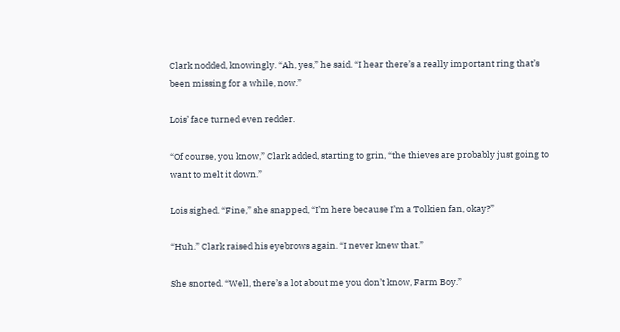Clark nodded, knowingly. “Ah, yes,” he said. “I hear there’s a really important ring that’s been missing for a while, now.”

Lois’ face turned even redder.

“Of course, you know,” Clark added, starting to grin, “the thieves are probably just going to want to melt it down.”

Lois sighed. “Fine,” she snapped, “I’m here because I’m a Tolkien fan, okay?”

“Huh.” Clark raised his eyebrows again. “I never knew that.”

She snorted. “Well, there’s a lot about me you don’t know, Farm Boy.”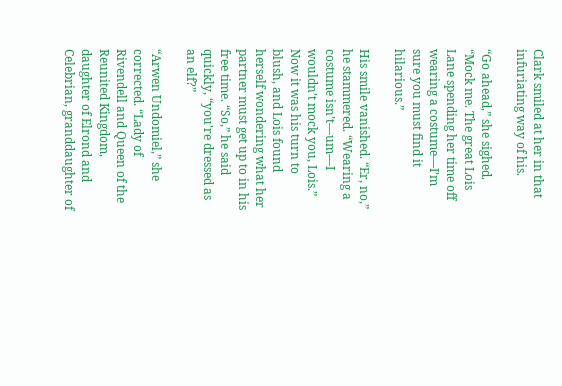Clark smiled at her in that infuriating way of his.

“Go ahead,” she sighed. “Mock me. The great Lois Lane spending her time off wearing a costume—I’m sure you must find it hilarious.”

His smile vanished. “Er, no,” he stammered. “Wearing a costume isn’t—um—I wouldn’t mock you, Lois.” Now it was his turn to blush, and Lois found herself wondering what her partner must get up to in his free time. “So,” he said quickly, “you’re dressed as an elf?”

“Arwen Undomiel,” she corrected. “Lady of Rivendell and Queen of the Reunited Kingdom, daughter of Elrond and Celebrian, granddaughter of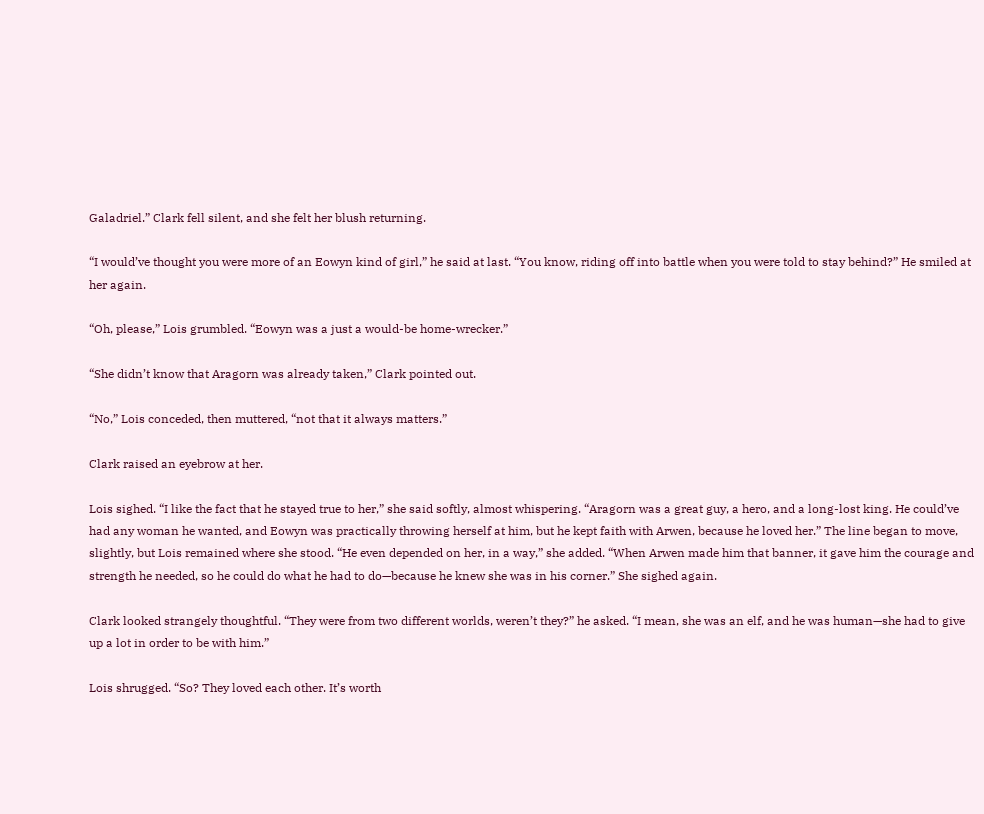Galadriel.” Clark fell silent, and she felt her blush returning.

“I would’ve thought you were more of an Eowyn kind of girl,” he said at last. “You know, riding off into battle when you were told to stay behind?” He smiled at her again.

“Oh, please,” Lois grumbled. “Eowyn was a just a would-be home-wrecker.”

“She didn’t know that Aragorn was already taken,” Clark pointed out.

“No,” Lois conceded, then muttered, “not that it always matters.”

Clark raised an eyebrow at her.

Lois sighed. “I like the fact that he stayed true to her,” she said softly, almost whispering. “Aragorn was a great guy, a hero, and a long-lost king. He could’ve had any woman he wanted, and Eowyn was practically throwing herself at him, but he kept faith with Arwen, because he loved her.” The line began to move, slightly, but Lois remained where she stood. “He even depended on her, in a way,” she added. “When Arwen made him that banner, it gave him the courage and strength he needed, so he could do what he had to do—because he knew she was in his corner.” She sighed again.

Clark looked strangely thoughtful. “They were from two different worlds, weren’t they?” he asked. “I mean, she was an elf, and he was human—she had to give up a lot in order to be with him.”

Lois shrugged. “So? They loved each other. It’s worth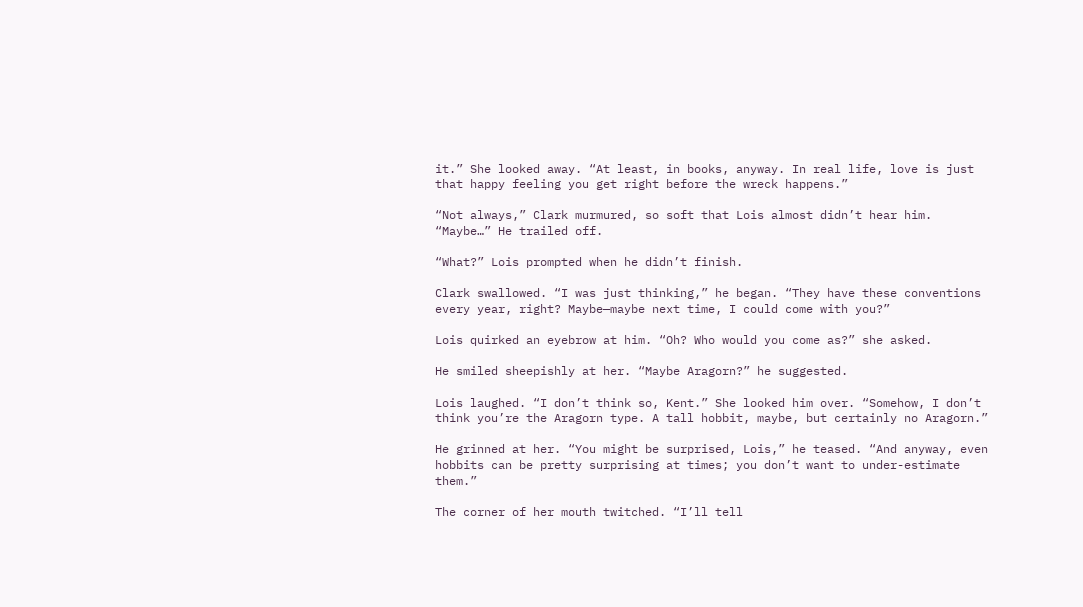it.” She looked away. “At least, in books, anyway. In real life, love is just that happy feeling you get right before the wreck happens.”

“Not always,” Clark murmured, so soft that Lois almost didn’t hear him. “Maybe…” He trailed off.

“What?” Lois prompted when he didn’t finish.

Clark swallowed. “I was just thinking,” he began. “They have these conventions every year, right? Maybe—maybe next time, I could come with you?”

Lois quirked an eyebrow at him. “Oh? Who would you come as?” she asked.

He smiled sheepishly at her. “Maybe Aragorn?” he suggested.

Lois laughed. “I don’t think so, Kent.” She looked him over. “Somehow, I don’t think you’re the Aragorn type. A tall hobbit, maybe, but certainly no Aragorn.”

He grinned at her. “You might be surprised, Lois,” he teased. “And anyway, even hobbits can be pretty surprising at times; you don’t want to under-estimate them.”

The corner of her mouth twitched. “I’ll tell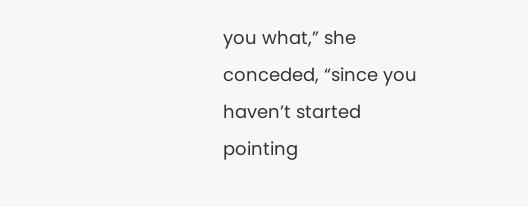you what,” she conceded, “since you haven’t started pointing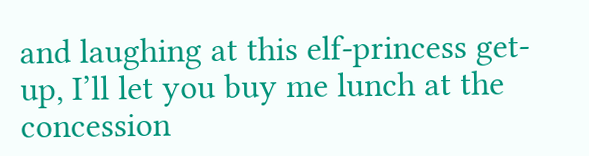and laughing at this elf-princess get-up, I’ll let you buy me lunch at the concession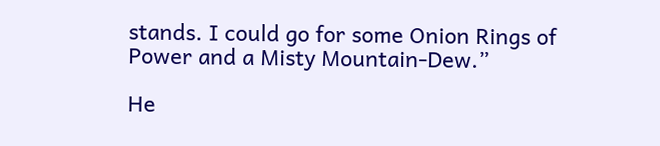stands. I could go for some Onion Rings of Power and a Misty Mountain-Dew.”

He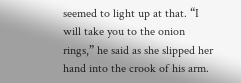seemed to light up at that. “I will take you to the onion rings,” he said as she slipped her hand into the crook of his arm.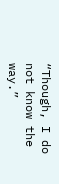“Though, I do not know the way.”